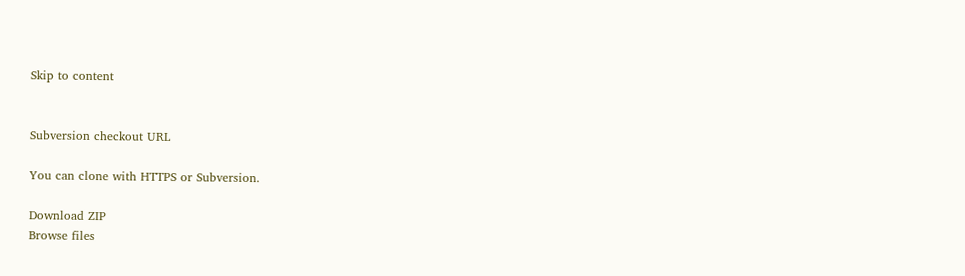Skip to content


Subversion checkout URL

You can clone with HTTPS or Subversion.

Download ZIP
Browse files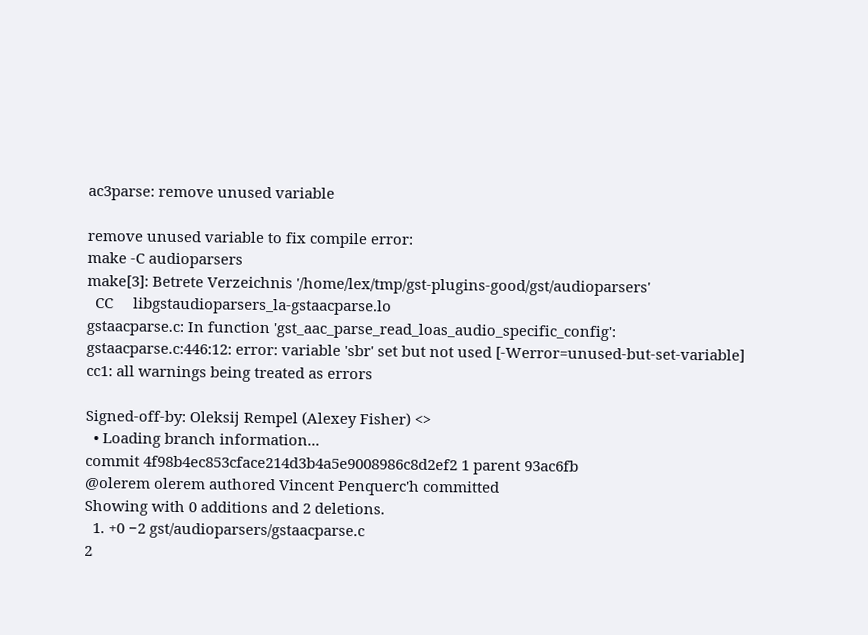ac3parse: remove unused variable

remove unused variable to fix compile error:
make -C audioparsers
make[3]: Betrete Verzeichnis '/home/lex/tmp/gst-plugins-good/gst/audioparsers'
  CC     libgstaudioparsers_la-gstaacparse.lo
gstaacparse.c: In function 'gst_aac_parse_read_loas_audio_specific_config':
gstaacparse.c:446:12: error: variable 'sbr' set but not used [-Werror=unused-but-set-variable]
cc1: all warnings being treated as errors

Signed-off-by: Oleksij Rempel (Alexey Fisher) <>
  • Loading branch information...
commit 4f98b4ec853cface214d3b4a5e9008986c8d2ef2 1 parent 93ac6fb
@olerem olerem authored Vincent Penquerc'h committed
Showing with 0 additions and 2 deletions.
  1. +0 −2 gst/audioparsers/gstaacparse.c
2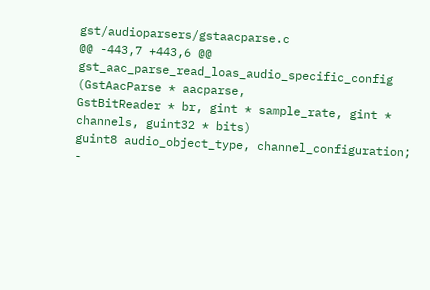gst/audioparsers/gstaacparse.c
@@ -443,7 +443,6 @@ gst_aac_parse_read_loas_audio_specific_config (GstAacParse * aacparse,
GstBitReader * br, gint * sample_rate, gint * channels, guint32 * bits)
guint8 audio_object_type, channel_configuration;
-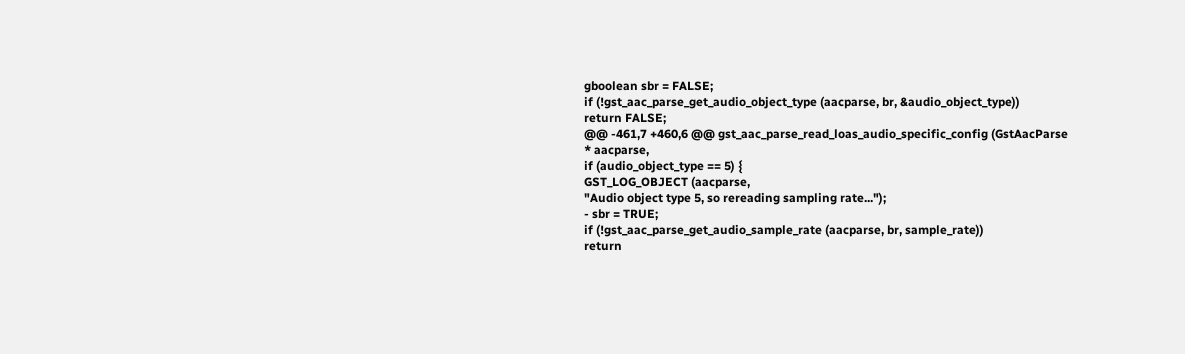gboolean sbr = FALSE;
if (!gst_aac_parse_get_audio_object_type (aacparse, br, &audio_object_type))
return FALSE;
@@ -461,7 +460,6 @@ gst_aac_parse_read_loas_audio_specific_config (GstAacParse * aacparse,
if (audio_object_type == 5) {
GST_LOG_OBJECT (aacparse,
"Audio object type 5, so rereading sampling rate...");
- sbr = TRUE;
if (!gst_aac_parse_get_audio_sample_rate (aacparse, br, sample_rate))
return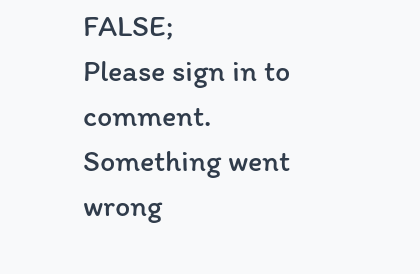FALSE;
Please sign in to comment.
Something went wrong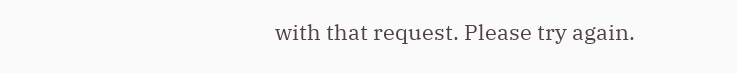with that request. Please try again.